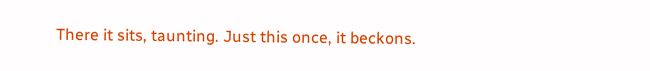There it sits, taunting. Just this once, it beckons.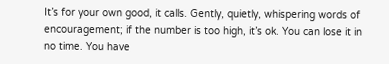It’s for your own good, it calls. Gently, quietly, whispering words of encouragement; if the number is too high, it’s ok. You can lose it in no time. You have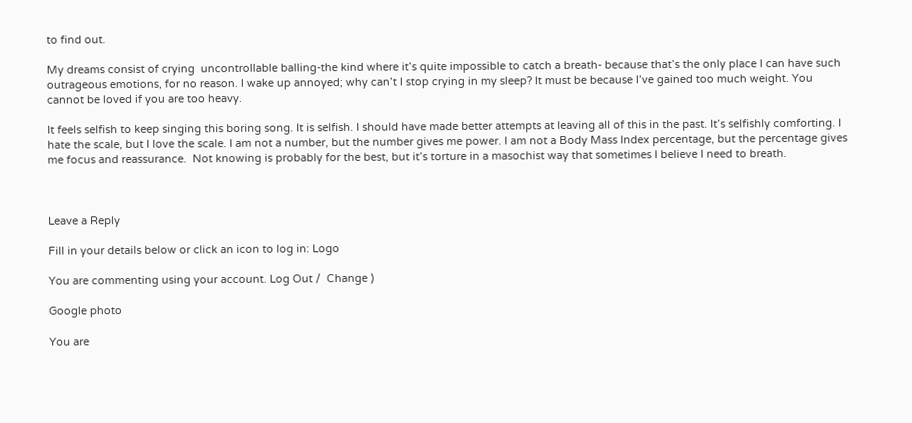to find out.

My dreams consist of crying  uncontrollable balling-the kind where it’s quite impossible to catch a breath- because that’s the only place I can have such outrageous emotions, for no reason. I wake up annoyed; why can’t I stop crying in my sleep? It must be because I’ve gained too much weight. You cannot be loved if you are too heavy.

It feels selfish to keep singing this boring song. It is selfish. I should have made better attempts at leaving all of this in the past. It’s selfishly comforting. I hate the scale, but I love the scale. I am not a number, but the number gives me power. I am not a Body Mass Index percentage, but the percentage gives me focus and reassurance.  Not knowing is probably for the best, but it’s torture in a masochist way that sometimes I believe I need to breath.



Leave a Reply

Fill in your details below or click an icon to log in: Logo

You are commenting using your account. Log Out /  Change )

Google photo

You are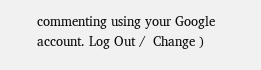commenting using your Google account. Log Out /  Change )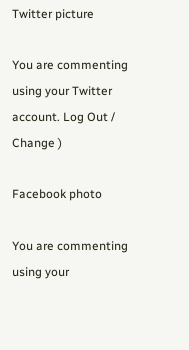Twitter picture

You are commenting using your Twitter account. Log Out /  Change )

Facebook photo

You are commenting using your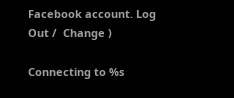Facebook account. Log Out /  Change )

Connecting to %s